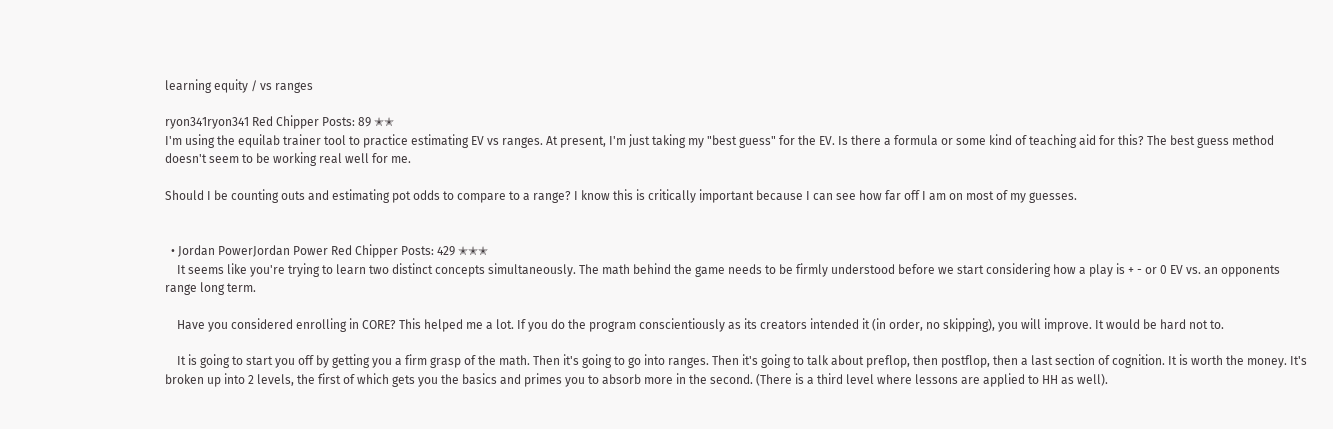learning equity / vs ranges

ryon341ryon341 Red Chipper Posts: 89 ✭✭
I'm using the equilab trainer tool to practice estimating EV vs ranges. At present, I'm just taking my "best guess" for the EV. Is there a formula or some kind of teaching aid for this? The best guess method doesn't seem to be working real well for me.

Should I be counting outs and estimating pot odds to compare to a range? I know this is critically important because I can see how far off I am on most of my guesses.


  • Jordan PowerJordan Power Red Chipper Posts: 429 ✭✭✭
    It seems like you're trying to learn two distinct concepts simultaneously. The math behind the game needs to be firmly understood before we start considering how a play is + - or 0 EV vs. an opponents range long term.

    Have you considered enrolling in CORE? This helped me a lot. If you do the program conscientiously as its creators intended it (in order, no skipping), you will improve. It would be hard not to.

    It is going to start you off by getting you a firm grasp of the math. Then it's going to go into ranges. Then it's going to talk about preflop, then postflop, then a last section of cognition. It is worth the money. It's broken up into 2 levels, the first of which gets you the basics and primes you to absorb more in the second. (There is a third level where lessons are applied to HH as well).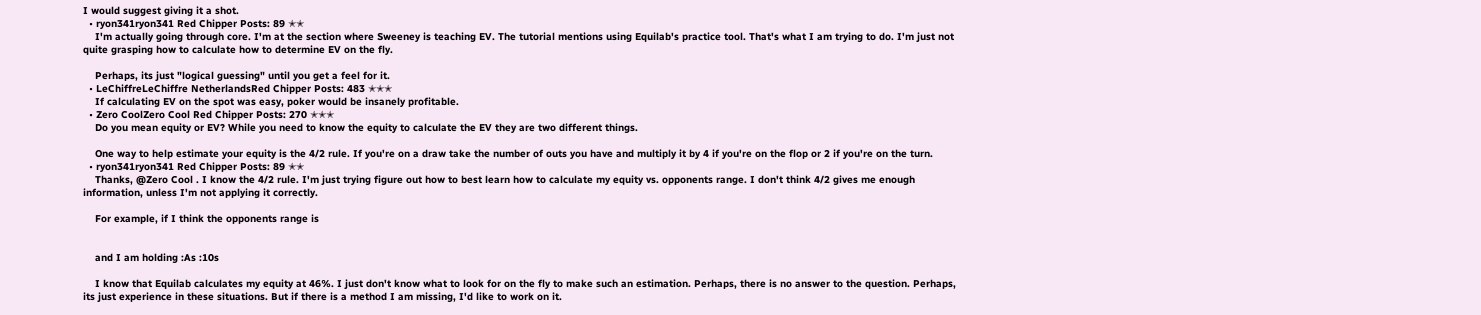I would suggest giving it a shot.
  • ryon341ryon341 Red Chipper Posts: 89 ✭✭
    I'm actually going through core. I'm at the section where Sweeney is teaching EV. The tutorial mentions using Equilab's practice tool. That's what I am trying to do. I'm just not quite grasping how to calculate how to determine EV on the fly.

    Perhaps, its just "logical guessing" until you get a feel for it.
  • LeChiffreLeChiffre NetherlandsRed Chipper Posts: 483 ✭✭✭
    If calculating EV on the spot was easy, poker would be insanely profitable.
  • Zero CoolZero Cool Red Chipper Posts: 270 ✭✭✭
    Do you mean equity or EV? While you need to know the equity to calculate the EV they are two different things.

    One way to help estimate your equity is the 4/2 rule. If you're on a draw take the number of outs you have and multiply it by 4 if you're on the flop or 2 if you're on the turn.
  • ryon341ryon341 Red Chipper Posts: 89 ✭✭
    Thanks, @Zero Cool . I know the 4/2 rule. I'm just trying figure out how to best learn how to calculate my equity vs. opponents range. I don't think 4/2 gives me enough information, unless I'm not applying it correctly.

    For example, if I think the opponents range is


    and I am holding :As :10s

    I know that Equilab calculates my equity at 46%. I just don't know what to look for on the fly to make such an estimation. Perhaps, there is no answer to the question. Perhaps, its just experience in these situations. But if there is a method I am missing, I'd like to work on it.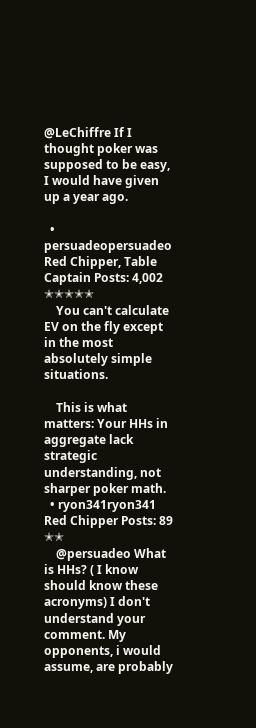@LeChiffre If I thought poker was supposed to be easy, I would have given up a year ago.

  • persuadeopersuadeo Red Chipper, Table Captain Posts: 4,002 ✭✭✭✭✭
    You can't calculate EV on the fly except in the most absolutely simple situations.

    This is what matters: Your HHs in aggregate lack strategic understanding, not sharper poker math.
  • ryon341ryon341 Red Chipper Posts: 89 ✭✭
    @persuadeo What is HHs? ( I know should know these acronyms) I don't understand your comment. My opponents, i would assume, are probably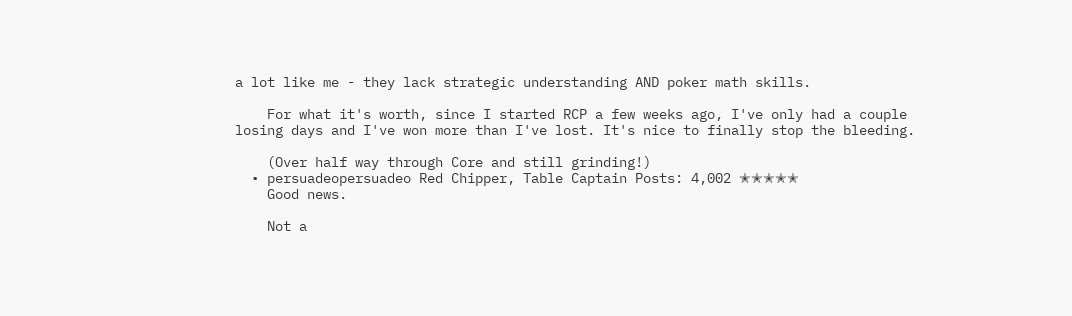a lot like me - they lack strategic understanding AND poker math skills.

    For what it's worth, since I started RCP a few weeks ago, I've only had a couple losing days and I've won more than I've lost. It's nice to finally stop the bleeding.

    (Over half way through Core and still grinding!)
  • persuadeopersuadeo Red Chipper, Table Captain Posts: 4,002 ✭✭✭✭✭
    Good news.

    Not a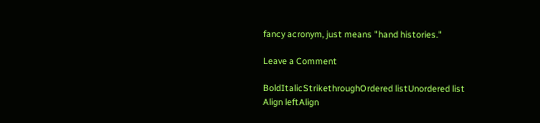fancy acronym, just means "hand histories."

Leave a Comment

BoldItalicStrikethroughOrdered listUnordered list
Align leftAlign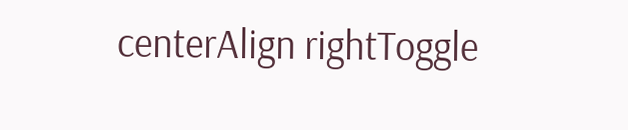centerAlign rightToggle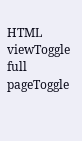HTML viewToggle full pageToggle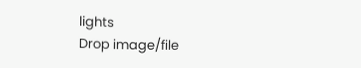lights
Drop image/file